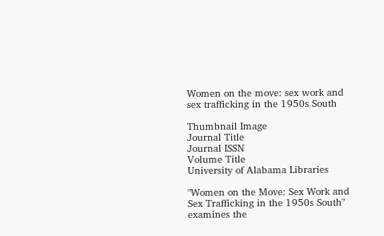Women on the move: sex work and sex trafficking in the 1950s South

Thumbnail Image
Journal Title
Journal ISSN
Volume Title
University of Alabama Libraries

"Women on the Move: Sex Work and Sex Trafficking in the 1950s South" examines the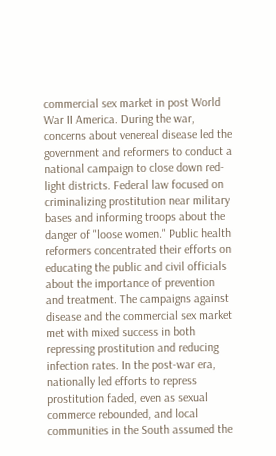commercial sex market in post World War II America. During the war, concerns about venereal disease led the government and reformers to conduct a national campaign to close down red-light districts. Federal law focused on criminalizing prostitution near military bases and informing troops about the danger of "loose women." Public health reformers concentrated their efforts on educating the public and civil officials about the importance of prevention and treatment. The campaigns against disease and the commercial sex market met with mixed success in both repressing prostitution and reducing infection rates. In the post-war era, nationally led efforts to repress prostitution faded, even as sexual commerce rebounded, and local communities in the South assumed the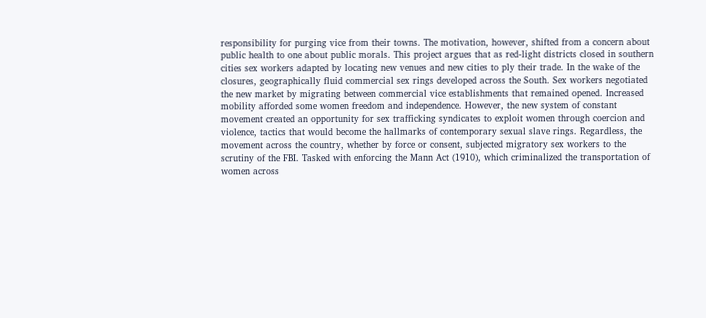responsibility for purging vice from their towns. The motivation, however, shifted from a concern about public health to one about public morals. This project argues that as red-light districts closed in southern cities sex workers adapted by locating new venues and new cities to ply their trade. In the wake of the closures, geographically fluid commercial sex rings developed across the South. Sex workers negotiated the new market by migrating between commercial vice establishments that remained opened. Increased mobility afforded some women freedom and independence. However, the new system of constant movement created an opportunity for sex trafficking syndicates to exploit women through coercion and violence, tactics that would become the hallmarks of contemporary sexual slave rings. Regardless, the movement across the country, whether by force or consent, subjected migratory sex workers to the scrutiny of the FBI. Tasked with enforcing the Mann Act (1910), which criminalized the transportation of women across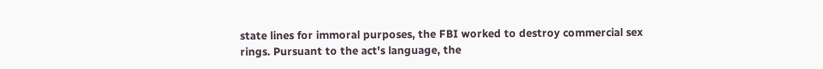state lines for immoral purposes, the FBI worked to destroy commercial sex rings. Pursuant to the act's language, the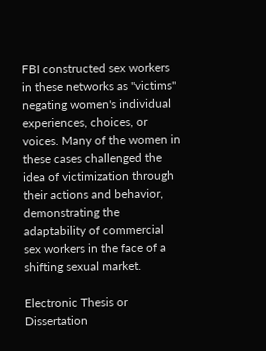FBI constructed sex workers in these networks as "victims" negating women's individual experiences, choices, or voices. Many of the women in these cases challenged the idea of victimization through their actions and behavior, demonstrating the adaptability of commercial sex workers in the face of a shifting sexual market.

Electronic Thesis or Dissertation